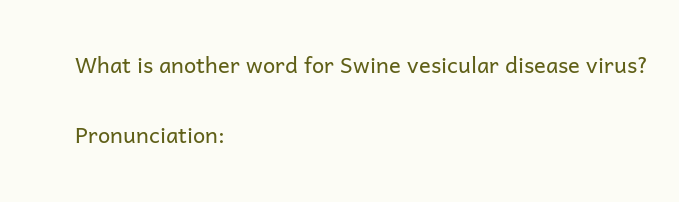What is another word for Swine vesicular disease virus?

Pronunciation: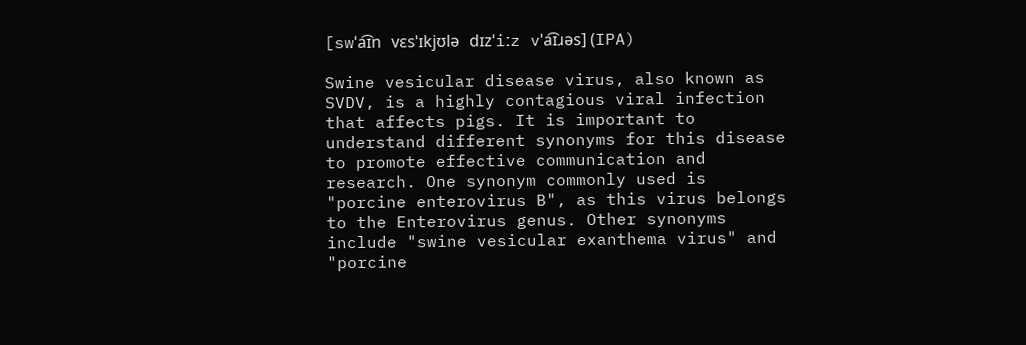[swˈa͡ɪn vɛsˈɪkjʊlə dɪzˈiːz vˈa͡ɪɹəs] (IPA)

Swine vesicular disease virus, also known as SVDV, is a highly contagious viral infection that affects pigs. It is important to understand different synonyms for this disease to promote effective communication and research. One synonym commonly used is "porcine enterovirus B", as this virus belongs to the Enterovirus genus. Other synonyms include "swine vesicular exanthema virus" and "porcine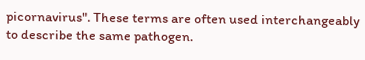picornavirus". These terms are often used interchangeably to describe the same pathogen.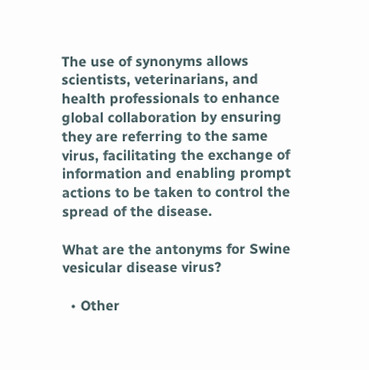The use of synonyms allows scientists, veterinarians, and health professionals to enhance global collaboration by ensuring they are referring to the same virus, facilitating the exchange of information and enabling prompt actions to be taken to control the spread of the disease.

What are the antonyms for Swine vesicular disease virus?

  • Other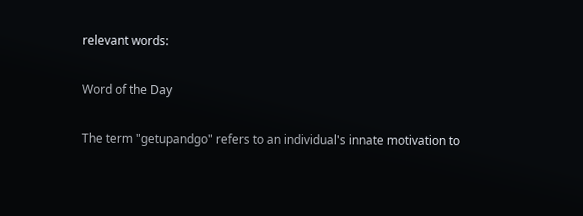relevant words:

Word of the Day

The term "getupandgo" refers to an individual's innate motivation to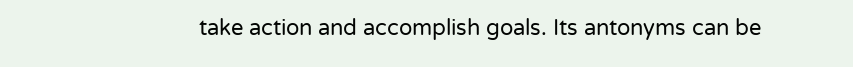take action and accomplish goals. Its antonyms can be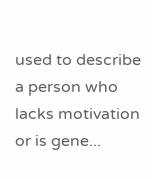used to describe a person who lacks motivation or is gene...